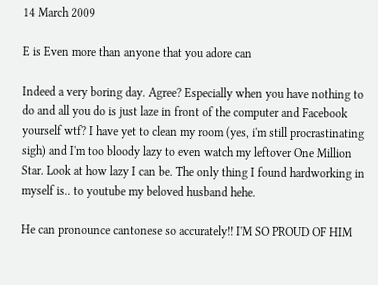14 March 2009

E is Even more than anyone that you adore can

Indeed a very boring day. Agree? Especially when you have nothing to do and all you do is just laze in front of the computer and Facebook yourself wtf? I have yet to clean my room (yes, i'm still procrastinating sigh) and I'm too bloody lazy to even watch my leftover One Million Star. Look at how lazy I can be. The only thing I found hardworking in myself is.. to youtube my beloved husband hehe.

He can pronounce cantonese so accurately!! I'M SO PROUD OF HIM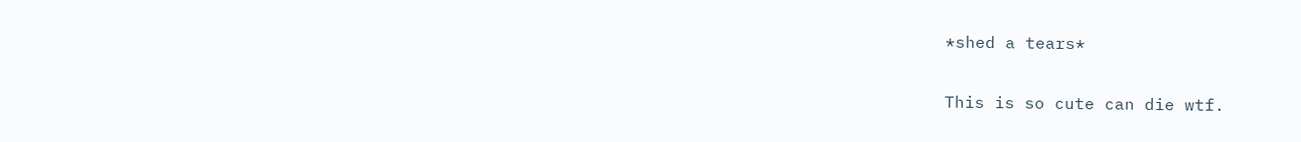*shed a tears*

This is so cute can die wtf.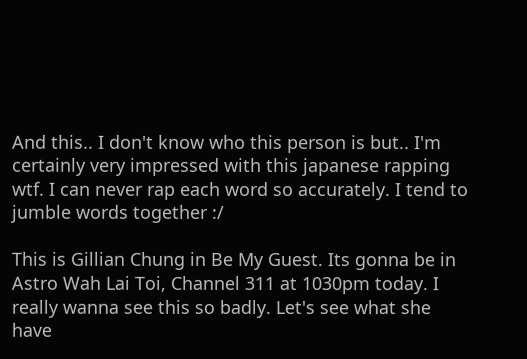And this.. I don't know who this person is but.. I'm certainly very impressed with this japanese rapping wtf. I can never rap each word so accurately. I tend to jumble words together :/

This is Gillian Chung in Be My Guest. Its gonna be in Astro Wah Lai Toi, Channel 311 at 1030pm today. I really wanna see this so badly. Let's see what she have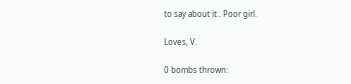to say about it.. Poor girl.

Loves, V.

0 bombs thrown: